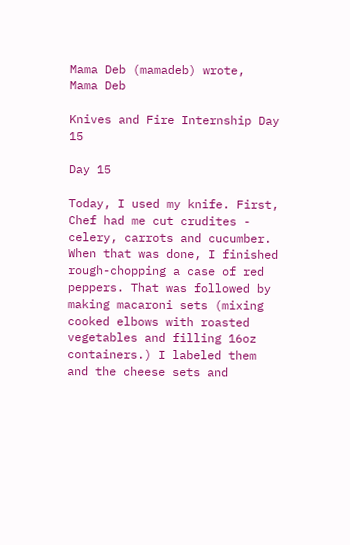Mama Deb (mamadeb) wrote,
Mama Deb

Knives and Fire Internship Day 15

Day 15

Today, I used my knife. First, Chef had me cut crudites - celery, carrots and cucumber. When that was done, I finished rough-chopping a case of red peppers. That was followed by making macaroni sets (mixing cooked elbows with roasted vegetables and filling 16oz containers.) I labeled them and the cheese sets and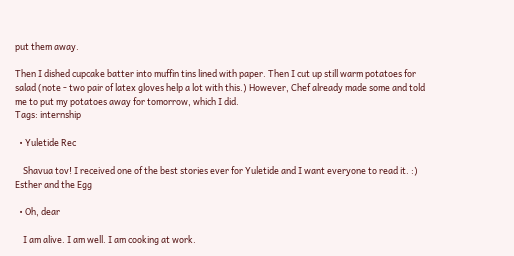put them away.

Then I dished cupcake batter into muffin tins lined with paper. Then I cut up still warm potatoes for salad (note - two pair of latex gloves help a lot with this.) However, Chef already made some and told me to put my potatoes away for tomorrow, which I did.
Tags: internship

  • Yuletide Rec

    Shavua tov! I received one of the best stories ever for Yuletide and I want everyone to read it. :) Esther and the Egg

  • Oh, dear

    I am alive. I am well. I am cooking at work.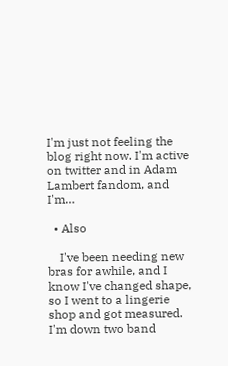I'm just not feeling the blog right now. I'm active on twitter and in Adam Lambert fandom, and I'm…

  • Also

    I've been needing new bras for awhile, and I know I've changed shape, so I went to a lingerie shop and got measured. I'm down two band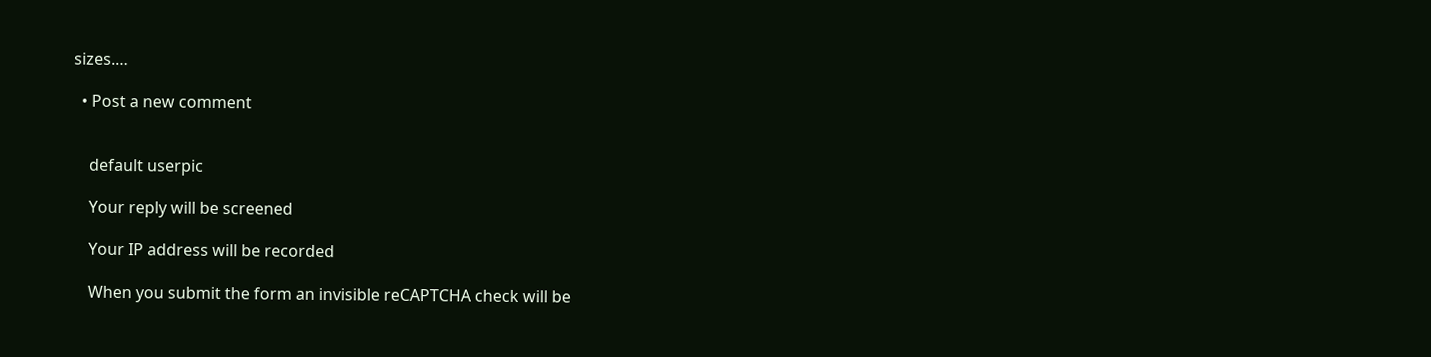sizes.…

  • Post a new comment


    default userpic

    Your reply will be screened

    Your IP address will be recorded

    When you submit the form an invisible reCAPTCHA check will be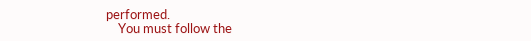performed.
    You must follow the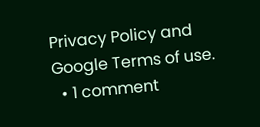Privacy Policy and Google Terms of use.
  • 1 comment